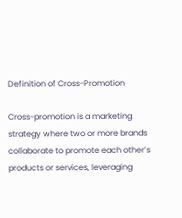Definition of Cross-Promotion

Cross-promotion is a marketing strategy where two or more brands collaborate to promote each other’s products or services, leveraging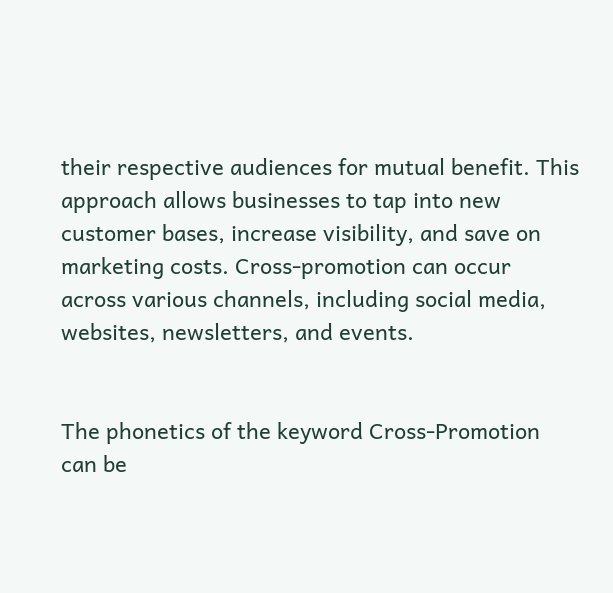their respective audiences for mutual benefit. This approach allows businesses to tap into new customer bases, increase visibility, and save on marketing costs. Cross-promotion can occur across various channels, including social media, websites, newsletters, and events.


The phonetics of the keyword Cross-Promotion can be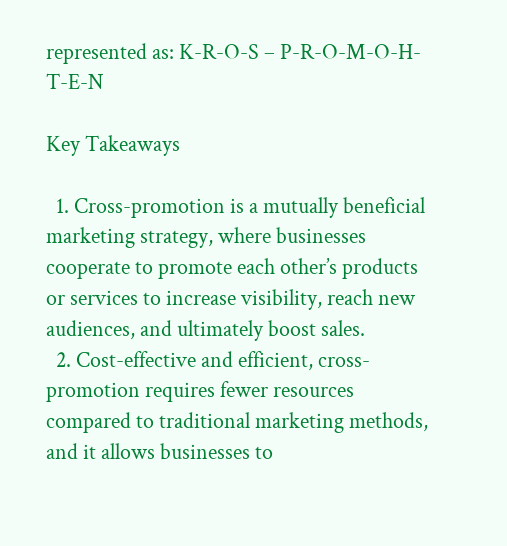represented as: K-R-O-S – P-R-O-M-O-H-T-E-N

Key Takeaways

  1. Cross-promotion is a mutually beneficial marketing strategy, where businesses cooperate to promote each other’s products or services to increase visibility, reach new audiences, and ultimately boost sales.
  2. Cost-effective and efficient, cross-promotion requires fewer resources compared to traditional marketing methods, and it allows businesses to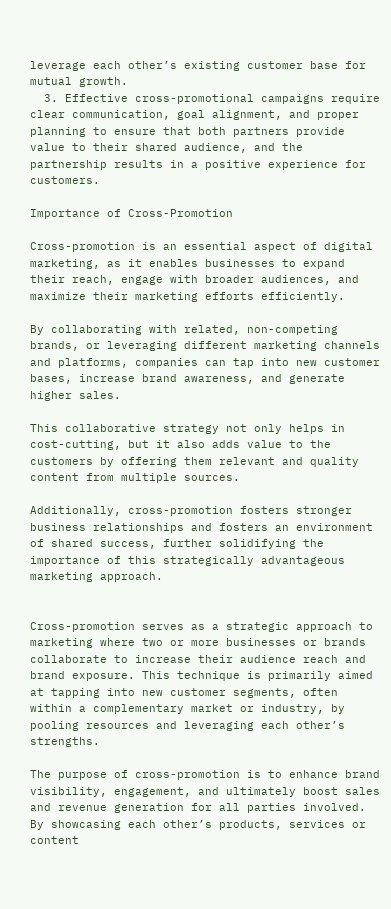leverage each other’s existing customer base for mutual growth.
  3. Effective cross-promotional campaigns require clear communication, goal alignment, and proper planning to ensure that both partners provide value to their shared audience, and the partnership results in a positive experience for customers.

Importance of Cross-Promotion

Cross-promotion is an essential aspect of digital marketing, as it enables businesses to expand their reach, engage with broader audiences, and maximize their marketing efforts efficiently.

By collaborating with related, non-competing brands, or leveraging different marketing channels and platforms, companies can tap into new customer bases, increase brand awareness, and generate higher sales.

This collaborative strategy not only helps in cost-cutting, but it also adds value to the customers by offering them relevant and quality content from multiple sources.

Additionally, cross-promotion fosters stronger business relationships and fosters an environment of shared success, further solidifying the importance of this strategically advantageous marketing approach.


Cross-promotion serves as a strategic approach to marketing where two or more businesses or brands collaborate to increase their audience reach and brand exposure. This technique is primarily aimed at tapping into new customer segments, often within a complementary market or industry, by pooling resources and leveraging each other’s strengths.

The purpose of cross-promotion is to enhance brand visibility, engagement, and ultimately boost sales and revenue generation for all parties involved. By showcasing each other’s products, services or content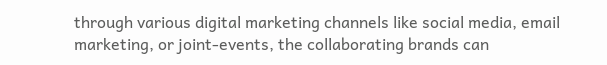through various digital marketing channels like social media, email marketing, or joint-events, the collaborating brands can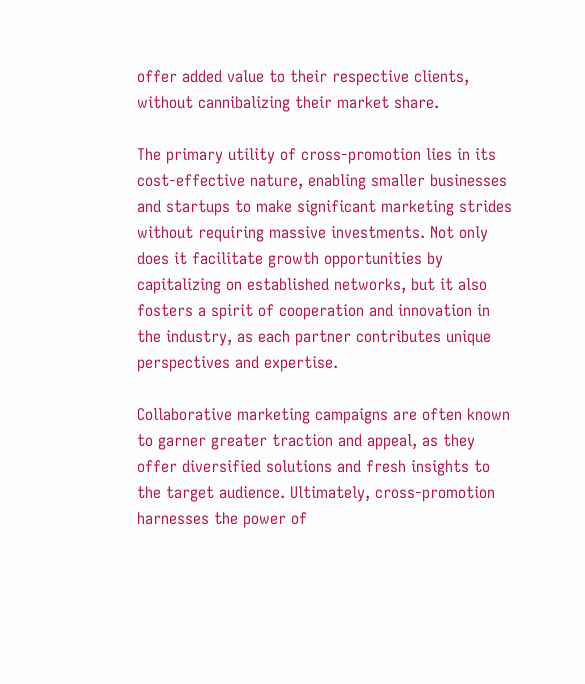offer added value to their respective clients, without cannibalizing their market share.

The primary utility of cross-promotion lies in its cost-effective nature, enabling smaller businesses and startups to make significant marketing strides without requiring massive investments. Not only does it facilitate growth opportunities by capitalizing on established networks, but it also fosters a spirit of cooperation and innovation in the industry, as each partner contributes unique perspectives and expertise.

Collaborative marketing campaigns are often known to garner greater traction and appeal, as they offer diversified solutions and fresh insights to the target audience. Ultimately, cross-promotion harnesses the power of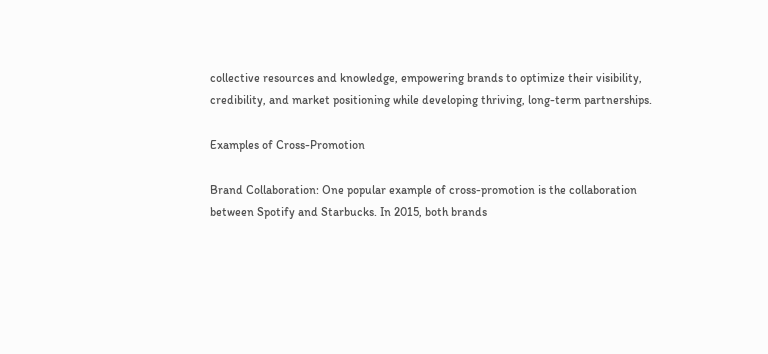collective resources and knowledge, empowering brands to optimize their visibility, credibility, and market positioning while developing thriving, long-term partnerships.

Examples of Cross-Promotion

Brand Collaboration: One popular example of cross-promotion is the collaboration between Spotify and Starbucks. In 2015, both brands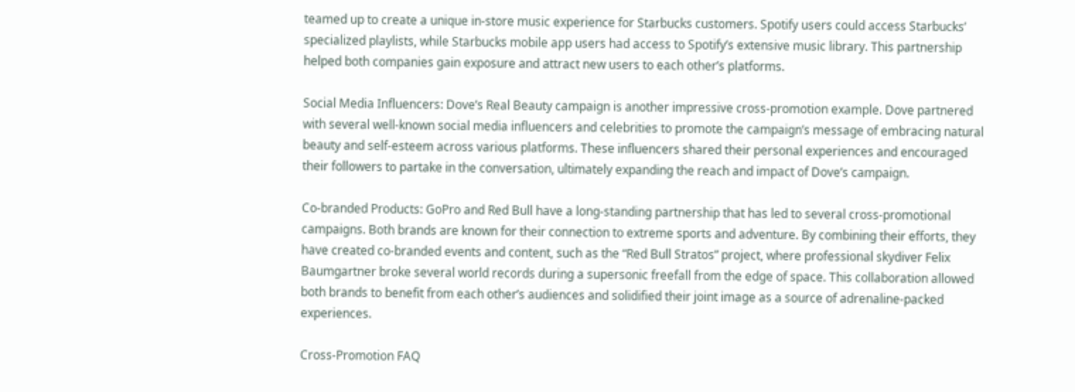teamed up to create a unique in-store music experience for Starbucks customers. Spotify users could access Starbucks’ specialized playlists, while Starbucks mobile app users had access to Spotify’s extensive music library. This partnership helped both companies gain exposure and attract new users to each other’s platforms.

Social Media Influencers: Dove’s Real Beauty campaign is another impressive cross-promotion example. Dove partnered with several well-known social media influencers and celebrities to promote the campaign’s message of embracing natural beauty and self-esteem across various platforms. These influencers shared their personal experiences and encouraged their followers to partake in the conversation, ultimately expanding the reach and impact of Dove’s campaign.

Co-branded Products: GoPro and Red Bull have a long-standing partnership that has led to several cross-promotional campaigns. Both brands are known for their connection to extreme sports and adventure. By combining their efforts, they have created co-branded events and content, such as the “Red Bull Stratos” project, where professional skydiver Felix Baumgartner broke several world records during a supersonic freefall from the edge of space. This collaboration allowed both brands to benefit from each other’s audiences and solidified their joint image as a source of adrenaline-packed experiences.

Cross-Promotion FAQ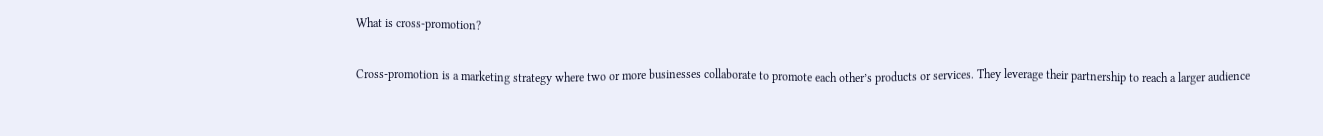What is cross-promotion?

Cross-promotion is a marketing strategy where two or more businesses collaborate to promote each other’s products or services. They leverage their partnership to reach a larger audience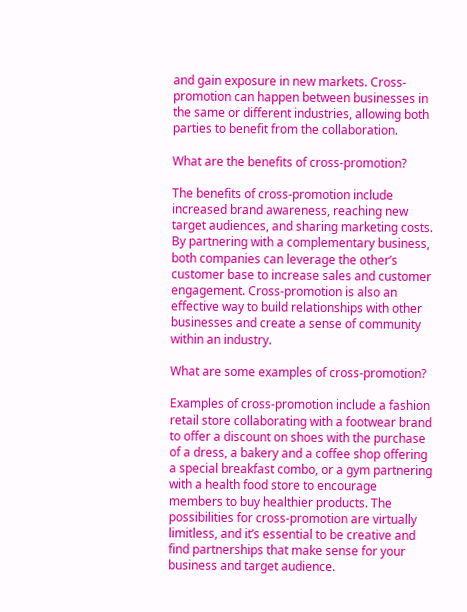and gain exposure in new markets. Cross-promotion can happen between businesses in the same or different industries, allowing both parties to benefit from the collaboration.

What are the benefits of cross-promotion?

The benefits of cross-promotion include increased brand awareness, reaching new target audiences, and sharing marketing costs. By partnering with a complementary business, both companies can leverage the other’s customer base to increase sales and customer engagement. Cross-promotion is also an effective way to build relationships with other businesses and create a sense of community within an industry.

What are some examples of cross-promotion?

Examples of cross-promotion include a fashion retail store collaborating with a footwear brand to offer a discount on shoes with the purchase of a dress, a bakery and a coffee shop offering a special breakfast combo, or a gym partnering with a health food store to encourage members to buy healthier products. The possibilities for cross-promotion are virtually limitless, and it’s essential to be creative and find partnerships that make sense for your business and target audience.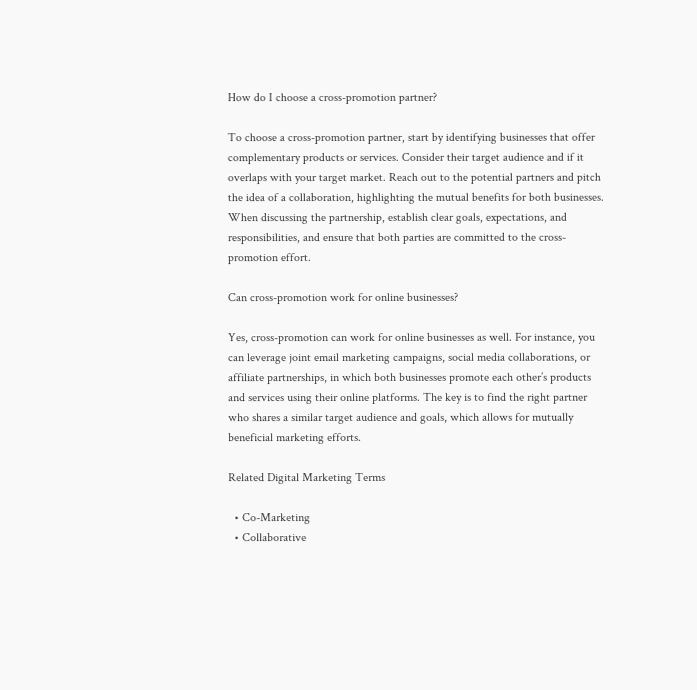How do I choose a cross-promotion partner?

To choose a cross-promotion partner, start by identifying businesses that offer complementary products or services. Consider their target audience and if it overlaps with your target market. Reach out to the potential partners and pitch the idea of a collaboration, highlighting the mutual benefits for both businesses. When discussing the partnership, establish clear goals, expectations, and responsibilities, and ensure that both parties are committed to the cross-promotion effort.

Can cross-promotion work for online businesses?

Yes, cross-promotion can work for online businesses as well. For instance, you can leverage joint email marketing campaigns, social media collaborations, or affiliate partnerships, in which both businesses promote each other’s products and services using their online platforms. The key is to find the right partner who shares a similar target audience and goals, which allows for mutually beneficial marketing efforts.

Related Digital Marketing Terms

  • Co-Marketing
  • Collaborative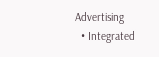Advertising
  • Integrated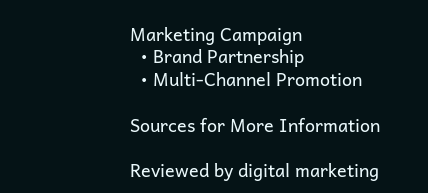Marketing Campaign
  • Brand Partnership
  • Multi-Channel Promotion

Sources for More Information

Reviewed by digital marketing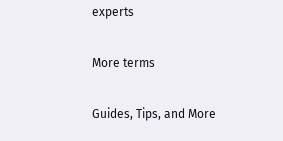experts

More terms

Guides, Tips, and More